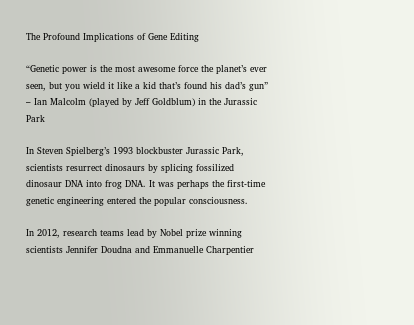The Profound Implications of Gene Editing

“Genetic power is the most awesome force the planet’s ever seen, but you wield it like a kid that’s found his dad’s gun” – Ian Malcolm (played by Jeff Goldblum) in the Jurassic Park

In Steven Spielberg’s 1993 blockbuster Jurassic Park, scientists resurrect dinosaurs by splicing fossilized dinosaur DNA into frog DNA. It was perhaps the first-time genetic engineering entered the popular consciousness.

In 2012, research teams lead by Nobel prize winning scientists Jennifer Doudna and Emmanuelle Charpentier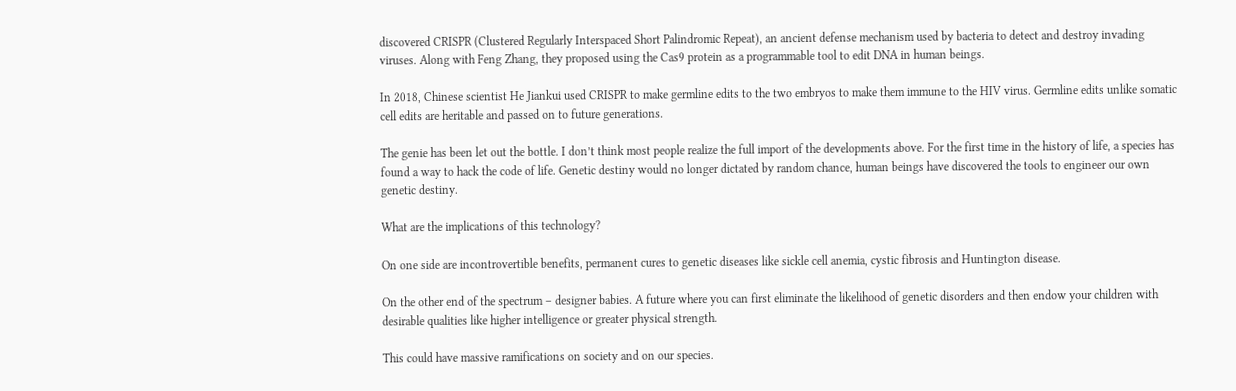discovered CRISPR (Clustered Regularly Interspaced Short Palindromic Repeat), an ancient defense mechanism used by bacteria to detect and destroy invading viruses. Along with Feng Zhang, they proposed using the Cas9 protein as a programmable tool to edit DNA in human beings.

In 2018, Chinese scientist He Jiankui used CRISPR to make germline edits to the two embryos to make them immune to the HIV virus. Germline edits unlike somatic cell edits are heritable and passed on to future generations.

The genie has been let out the bottle. I don’t think most people realize the full import of the developments above. For the first time in the history of life, a species has found a way to hack the code of life. Genetic destiny would no longer dictated by random chance, human beings have discovered the tools to engineer our own genetic destiny.

What are the implications of this technology?

On one side are incontrovertible benefits, permanent cures to genetic diseases like sickle cell anemia, cystic fibrosis and Huntington disease.

On the other end of the spectrum – designer babies. A future where you can first eliminate the likelihood of genetic disorders and then endow your children with desirable qualities like higher intelligence or greater physical strength.

This could have massive ramifications on society and on our species.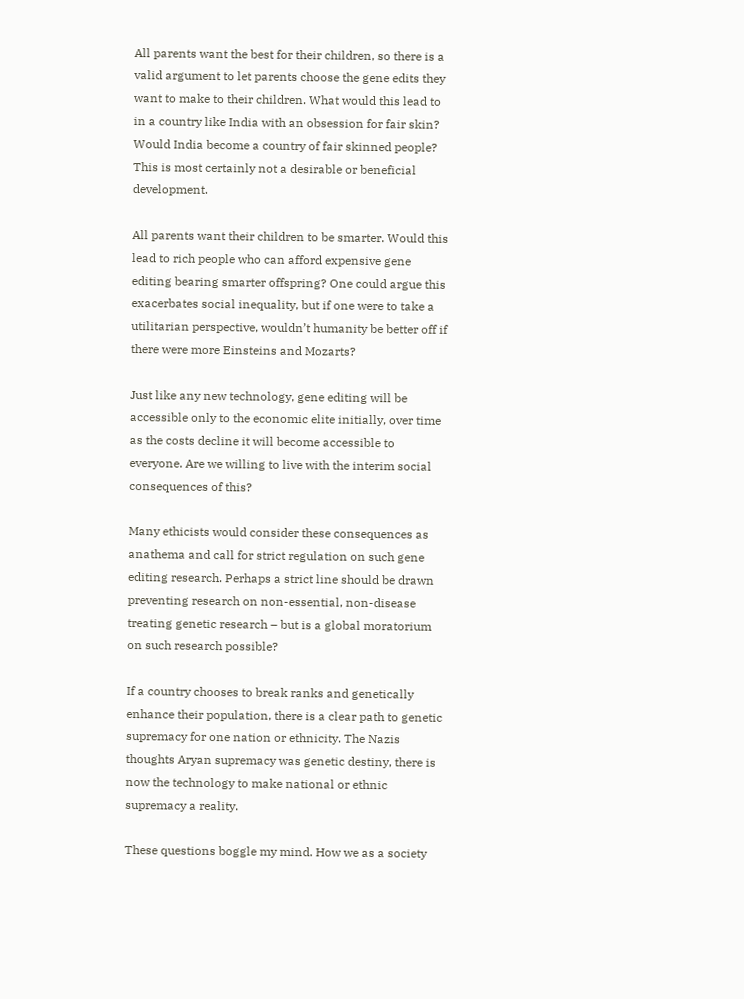All parents want the best for their children, so there is a valid argument to let parents choose the gene edits they want to make to their children. What would this lead to in a country like India with an obsession for fair skin? Would India become a country of fair skinned people? This is most certainly not a desirable or beneficial development.

All parents want their children to be smarter. Would this lead to rich people who can afford expensive gene editing bearing smarter offspring? One could argue this exacerbates social inequality, but if one were to take a utilitarian perspective, wouldn’t humanity be better off if there were more Einsteins and Mozarts?

Just like any new technology, gene editing will be accessible only to the economic elite initially, over time as the costs decline it will become accessible to everyone. Are we willing to live with the interim social consequences of this?

Many ethicists would consider these consequences as anathema and call for strict regulation on such gene editing research. Perhaps a strict line should be drawn preventing research on non-essential, non-disease treating genetic research – but is a global moratorium on such research possible?

If a country chooses to break ranks and genetically enhance their population, there is a clear path to genetic supremacy for one nation or ethnicity. The Nazis thoughts Aryan supremacy was genetic destiny, there is now the technology to make national or ethnic supremacy a reality.

These questions boggle my mind. How we as a society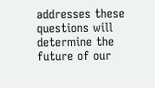addresses these questions will determine the future of our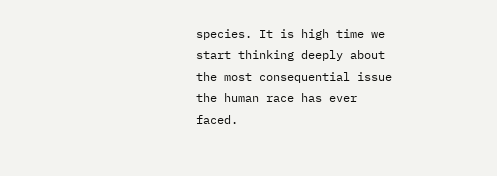species. It is high time we start thinking deeply about the most consequential issue the human race has ever faced.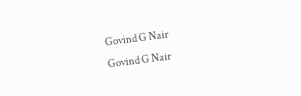Govind G Nair
Govind G Nair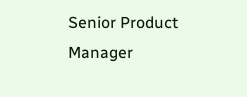Senior Product Manager